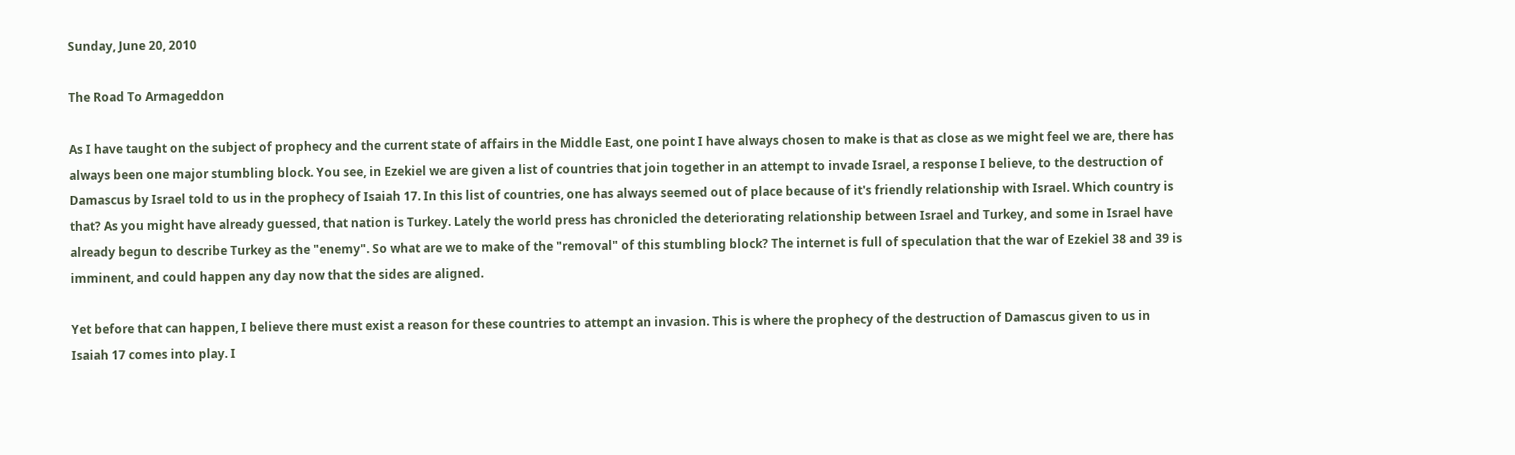Sunday, June 20, 2010

The Road To Armageddon

As I have taught on the subject of prophecy and the current state of affairs in the Middle East, one point I have always chosen to make is that as close as we might feel we are, there has always been one major stumbling block. You see, in Ezekiel we are given a list of countries that join together in an attempt to invade Israel, a response I believe, to the destruction of Damascus by Israel told to us in the prophecy of Isaiah 17. In this list of countries, one has always seemed out of place because of it's friendly relationship with Israel. Which country is that? As you might have already guessed, that nation is Turkey. Lately the world press has chronicled the deteriorating relationship between Israel and Turkey, and some in Israel have already begun to describe Turkey as the "enemy". So what are we to make of the "removal" of this stumbling block? The internet is full of speculation that the war of Ezekiel 38 and 39 is imminent, and could happen any day now that the sides are aligned.

Yet before that can happen, I believe there must exist a reason for these countries to attempt an invasion. This is where the prophecy of the destruction of Damascus given to us in Isaiah 17 comes into play. I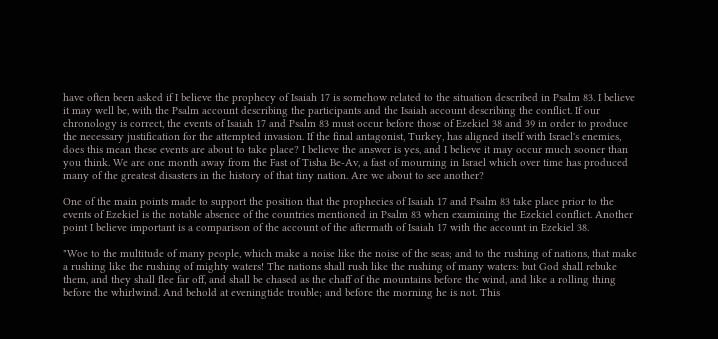have often been asked if I believe the prophecy of Isaiah 17 is somehow related to the situation described in Psalm 83. I believe it may well be, with the Psalm account describing the participants and the Isaiah account describing the conflict. If our chronology is correct, the events of Isaiah 17 and Psalm 83 must occur before those of Ezekiel 38 and 39 in order to produce the necessary justification for the attempted invasion. If the final antagonist, Turkey, has aligned itself with Israel's enemies, does this mean these events are about to take place? I believe the answer is yes, and I believe it may occur much sooner than you think. We are one month away from the Fast of Tisha Be-Av, a fast of mourning in Israel which over time has produced many of the greatest disasters in the history of that tiny nation. Are we about to see another?

One of the main points made to support the position that the prophecies of Isaiah 17 and Psalm 83 take place prior to the events of Ezekiel is the notable absence of the countries mentioned in Psalm 83 when examining the Ezekiel conflict. Another point I believe important is a comparison of the account of the aftermath of Isaiah 17 with the account in Ezekiel 38.

"Woe to the multitude of many people, which make a noise like the noise of the seas; and to the rushing of nations, that make a rushing like the rushing of mighty waters! The nations shall rush like the rushing of many waters: but God shall rebuke them, and they shall flee far off, and shall be chased as the chaff of the mountains before the wind, and like a rolling thing before the whirlwind. And behold at eveningtide trouble; and before the morning he is not. This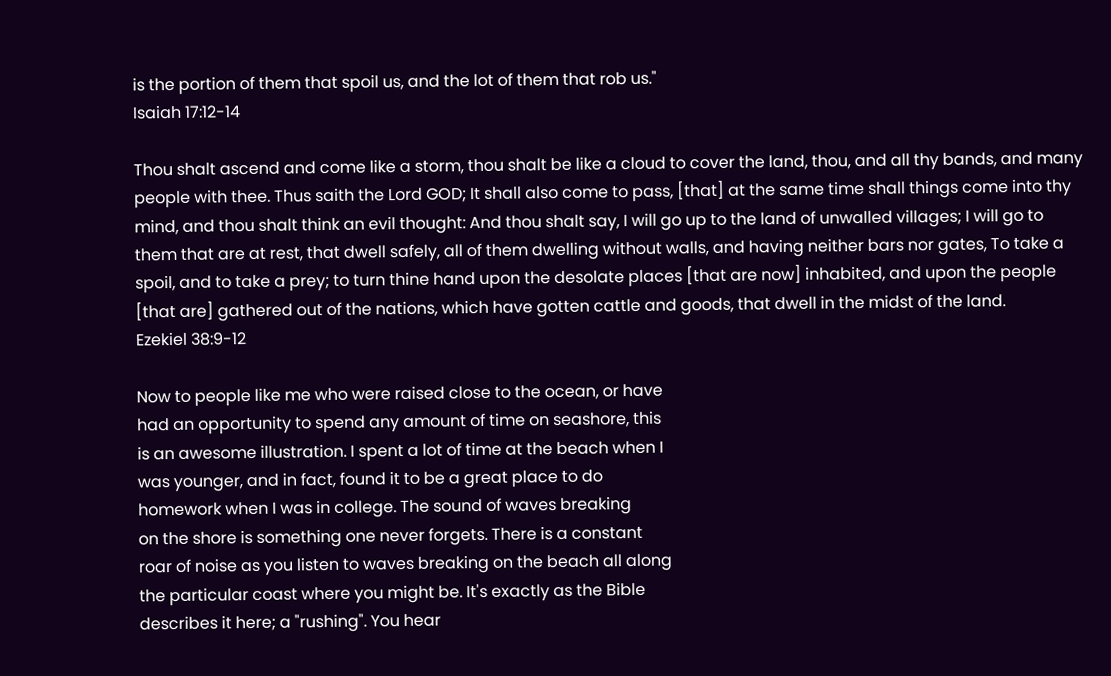is the portion of them that spoil us, and the lot of them that rob us."
Isaiah 17:12-14

Thou shalt ascend and come like a storm, thou shalt be like a cloud to cover the land, thou, and all thy bands, and many people with thee. Thus saith the Lord GOD; It shall also come to pass, [that] at the same time shall things come into thy mind, and thou shalt think an evil thought: And thou shalt say, I will go up to the land of unwalled villages; I will go to them that are at rest, that dwell safely, all of them dwelling without walls, and having neither bars nor gates, To take a spoil, and to take a prey; to turn thine hand upon the desolate places [that are now] inhabited, and upon the people [that are] gathered out of the nations, which have gotten cattle and goods, that dwell in the midst of the land.
Ezekiel 38:9-12

Now to people like me who were raised close to the ocean, or have
had an opportunity to spend any amount of time on seashore, this
is an awesome illustration. I spent a lot of time at the beach when I
was younger, and in fact, found it to be a great place to do
homework when I was in college. The sound of waves breaking
on the shore is something one never forgets. There is a constant
roar of noise as you listen to waves breaking on the beach all along
the particular coast where you might be. It's exactly as the Bible
describes it here; a "rushing". You hear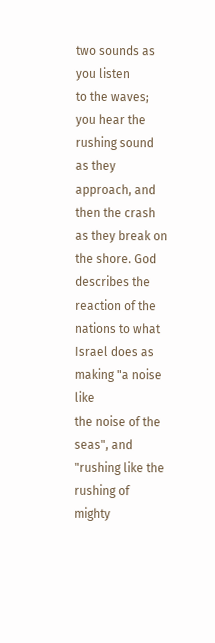two sounds as you listen
to the waves; you hear the rushing sound as they approach, and
then the crash as they break on the shore. God describes the
reaction of the nations to what Israel does as making "a noise like
the noise of the seas", and "rushing like the rushing of mighty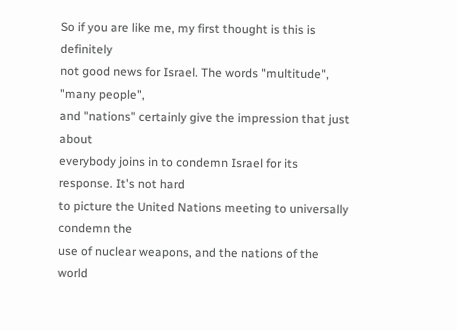So if you are like me, my first thought is this is definitely
not good news for Israel. The words "multitude", "many people",
and "nations" certainly give the impression that just about
everybody joins in to condemn Israel for its response. It's not hard
to picture the United Nations meeting to universally condemn the
use of nuclear weapons, and the nations of the world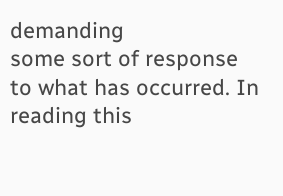demanding
some sort of response to what has occurred. In reading this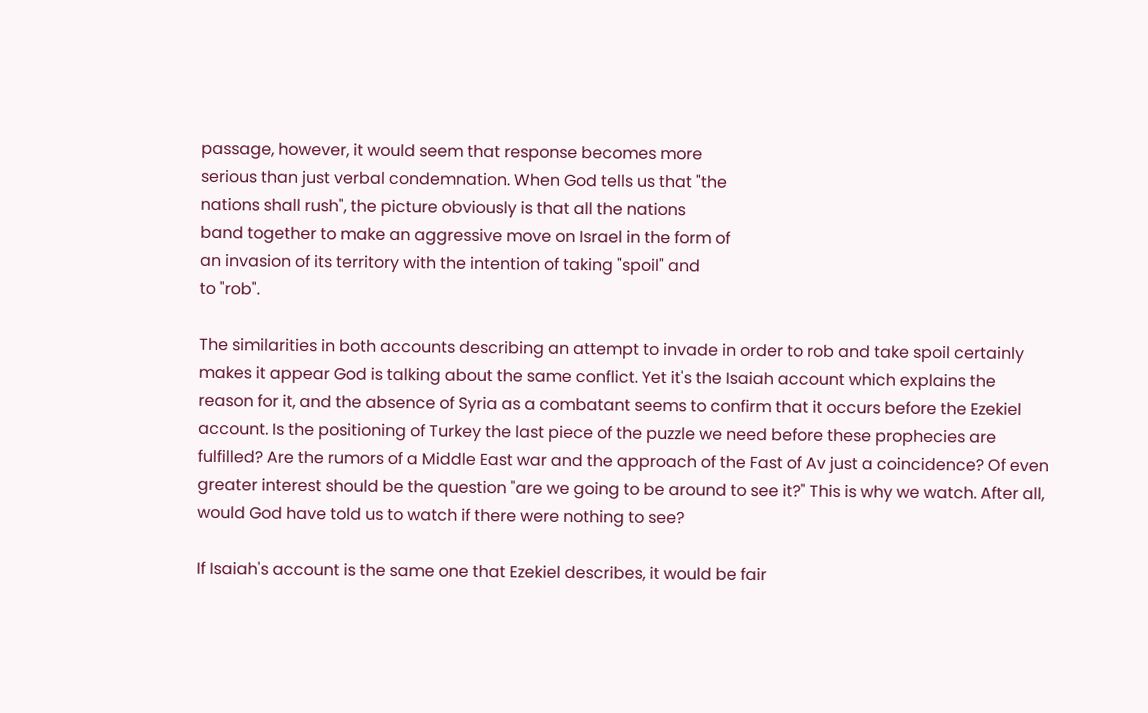passage, however, it would seem that response becomes more
serious than just verbal condemnation. When God tells us that "the
nations shall rush", the picture obviously is that all the nations
band together to make an aggressive move on Israel in the form of
an invasion of its territory with the intention of taking "spoil" and
to "rob".

The similarities in both accounts describing an attempt to invade in order to rob and take spoil certainly makes it appear God is talking about the same conflict. Yet it's the Isaiah account which explains the reason for it, and the absence of Syria as a combatant seems to confirm that it occurs before the Ezekiel account. Is the positioning of Turkey the last piece of the puzzle we need before these prophecies are fulfilled? Are the rumors of a Middle East war and the approach of the Fast of Av just a coincidence? Of even greater interest should be the question "are we going to be around to see it?" This is why we watch. After all, would God have told us to watch if there were nothing to see?

If Isaiah's account is the same one that Ezekiel describes, it would be fair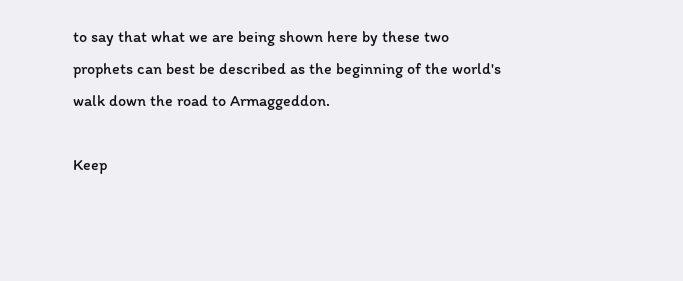to say that what we are being shown here by these two prophets can best be described as the beginning of the world's walk down the road to Armaggeddon.

Keep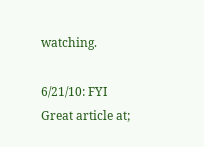watching.

6/21/10: FYI Great article at;